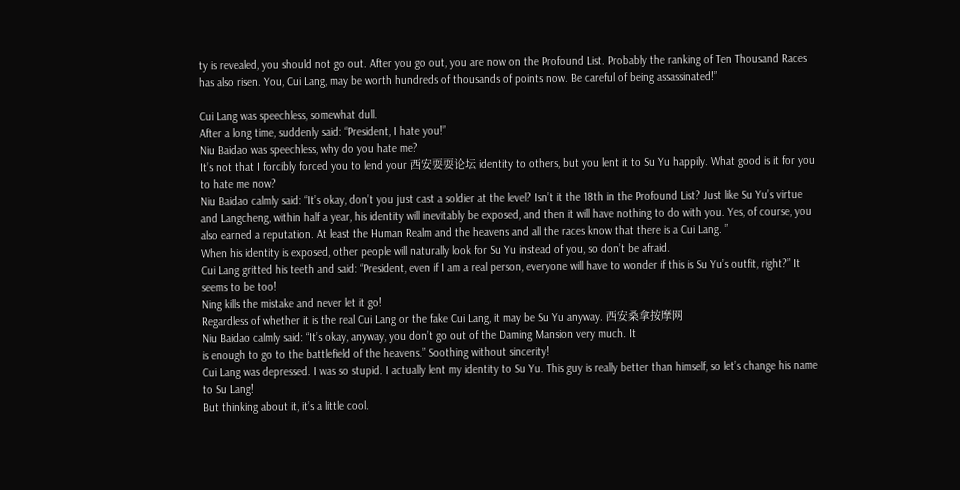ty is revealed, you should not go out. After you go out, you are now on the Profound List. Probably the ranking of Ten Thousand Races has also risen. You, Cui Lang, may be worth hundreds of thousands of points now. Be careful of being assassinated!”

Cui Lang was speechless, somewhat dull.
After a long time, suddenly said: “President, I hate you!”
Niu Baidao was speechless, why do you hate me?
It’s not that I forcibly forced you to lend your 西安耍耍论坛 identity to others, but you lent it to Su Yu happily. What good is it for you to hate me now?
Niu Baidao calmly said: “It’s okay, don’t you just cast a soldier at the level? Isn’t it the 18th in the Profound List? Just like Su Yu’s virtue and Langcheng, within half a year, his identity will inevitably be exposed, and then it will have nothing to do with you. Yes, of course, you also earned a reputation. At least the Human Realm and the heavens and all the races know that there is a Cui Lang. ”
When his identity is exposed, other people will naturally look for Su Yu instead of you, so don’t be afraid.
Cui Lang gritted his teeth and said: “President, even if I am a real person, everyone will have to wonder if this is Su Yu’s outfit, right?” It
seems to be too!
Ning kills the mistake and never let it go!
Regardless of whether it is the real Cui Lang or the fake Cui Lang, it may be Su Yu anyway. 西安桑拿按摩网
Niu Baidao calmly said: “It’s okay, anyway, you don’t go out of the Daming Mansion very much. It
is enough to go to the battlefield of the heavens.” Soothing without sincerity!
Cui Lang was depressed. I was so stupid. I actually lent my identity to Su Yu. This guy is really better than himself, so let’s change his name to Su Lang!
But thinking about it, it’s a little cool.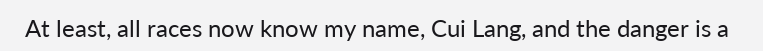At least, all races now know my name, Cui Lang, and the danger is a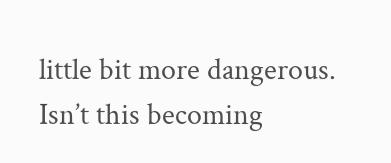little bit more dangerous. Isn’t this becoming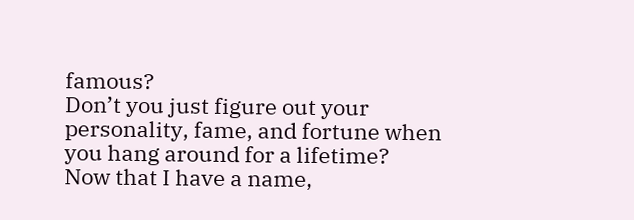famous?
Don’t you just figure out your personality, fame, and fortune when you hang around for a lifetime?
Now that I have a name,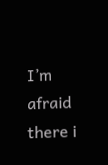I’m afraid there i